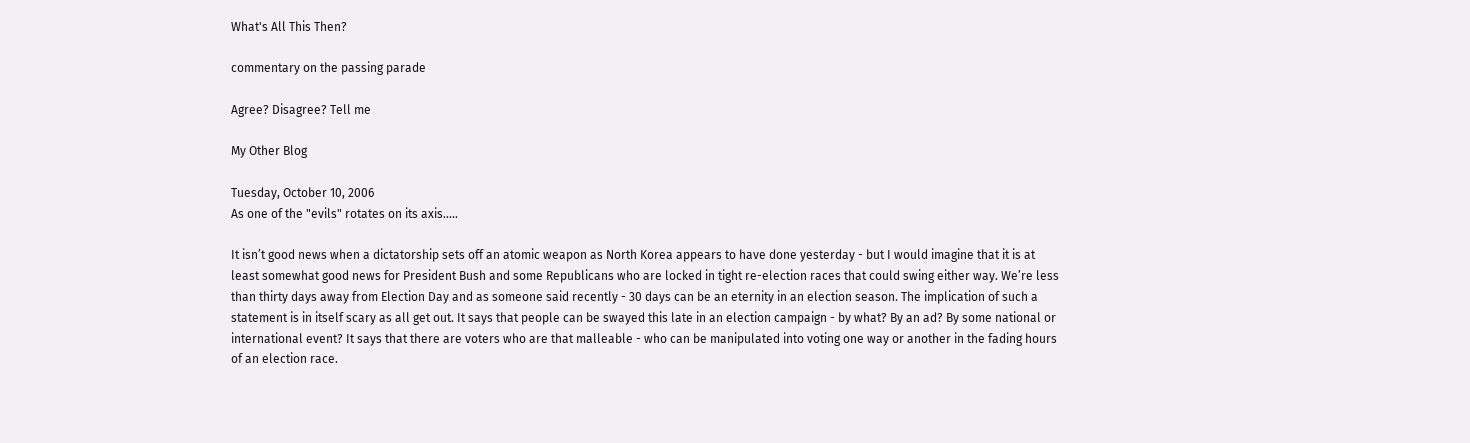What's All This Then?

commentary on the passing parade

Agree? Disagree? Tell me

My Other Blog

Tuesday, October 10, 2006
As one of the "evils" rotates on its axis…..

It isn’t good news when a dictatorship sets off an atomic weapon as North Korea appears to have done yesterday - but I would imagine that it is at least somewhat good news for President Bush and some Republicans who are locked in tight re-election races that could swing either way. We’re less than thirty days away from Election Day and as someone said recently - 30 days can be an eternity in an election season. The implication of such a statement is in itself scary as all get out. It says that people can be swayed this late in an election campaign - by what? By an ad? By some national or international event? It says that there are voters who are that malleable - who can be manipulated into voting one way or another in the fading hours of an election race.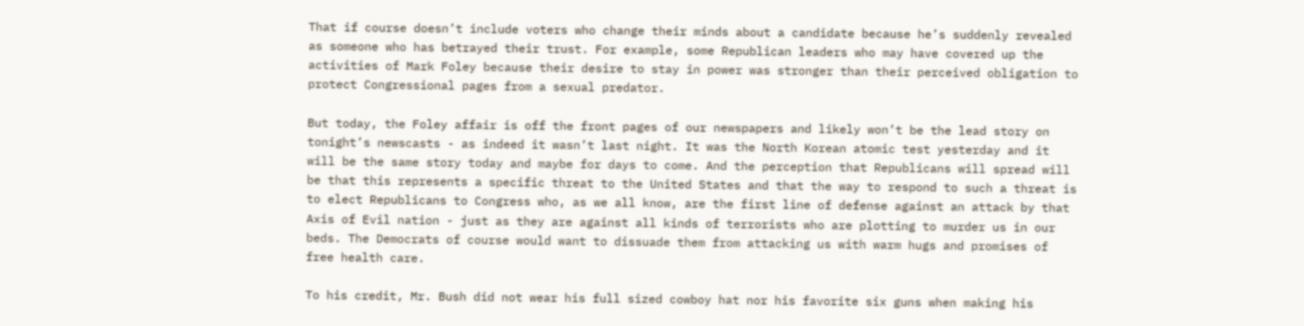That if course doesn’t include voters who change their minds about a candidate because he’s suddenly revealed as someone who has betrayed their trust. For example, some Republican leaders who may have covered up the activities of Mark Foley because their desire to stay in power was stronger than their perceived obligation to protect Congressional pages from a sexual predator.

But today, the Foley affair is off the front pages of our newspapers and likely won’t be the lead story on tonight’s newscasts - as indeed it wasn’t last night. It was the North Korean atomic test yesterday and it will be the same story today and maybe for days to come. And the perception that Republicans will spread will be that this represents a specific threat to the United States and that the way to respond to such a threat is to elect Republicans to Congress who, as we all know, are the first line of defense against an attack by that Axis of Evil nation - just as they are against all kinds of terrorists who are plotting to murder us in our beds. The Democrats of course would want to dissuade them from attacking us with warm hugs and promises of free health care.

To his credit, Mr. Bush did not wear his full sized cowboy hat nor his favorite six guns when making his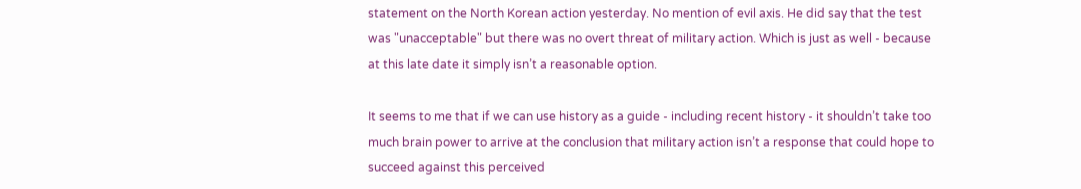statement on the North Korean action yesterday. No mention of evil axis. He did say that the test was "unacceptable" but there was no overt threat of military action. Which is just as well - because at this late date it simply isn’t a reasonable option.

It seems to me that if we can use history as a guide - including recent history - it shouldn’t take too much brain power to arrive at the conclusion that military action isn’t a response that could hope to succeed against this perceived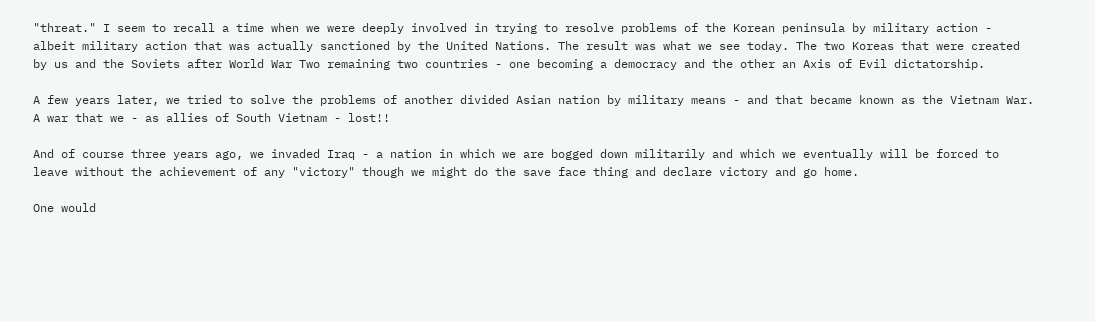"threat." I seem to recall a time when we were deeply involved in trying to resolve problems of the Korean peninsula by military action - albeit military action that was actually sanctioned by the United Nations. The result was what we see today. The two Koreas that were created by us and the Soviets after World War Two remaining two countries - one becoming a democracy and the other an Axis of Evil dictatorship.

A few years later, we tried to solve the problems of another divided Asian nation by military means - and that became known as the Vietnam War. A war that we - as allies of South Vietnam - lost!!

And of course three years ago, we invaded Iraq - a nation in which we are bogged down militarily and which we eventually will be forced to leave without the achievement of any "victory" though we might do the save face thing and declare victory and go home.

One would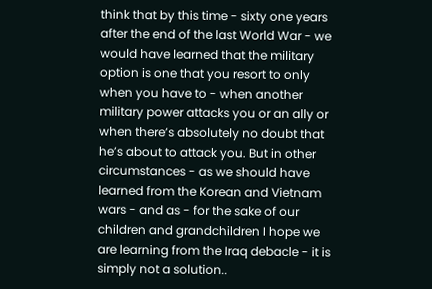think that by this time - sixty one years after the end of the last World War - we would have learned that the military option is one that you resort to only when you have to - when another military power attacks you or an ally or when there’s absolutely no doubt that he’s about to attack you. But in other circumstances - as we should have learned from the Korean and Vietnam wars - and as - for the sake of our children and grandchildren I hope we are learning from the Iraq debacle - it is simply not a solution..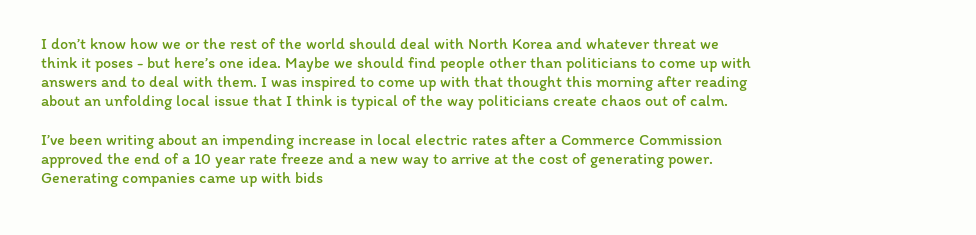I don’t know how we or the rest of the world should deal with North Korea and whatever threat we think it poses - but here’s one idea. Maybe we should find people other than politicians to come up with answers and to deal with them. I was inspired to come up with that thought this morning after reading about an unfolding local issue that I think is typical of the way politicians create chaos out of calm.

I’ve been writing about an impending increase in local electric rates after a Commerce Commission approved the end of a 10 year rate freeze and a new way to arrive at the cost of generating power. Generating companies came up with bids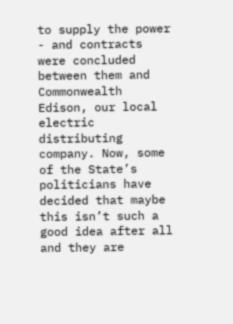to supply the power - and contracts were concluded between them and Commonwealth Edison, our local electric distributing company. Now, some of the State’s politicians have decided that maybe this isn’t such a good idea after all and they are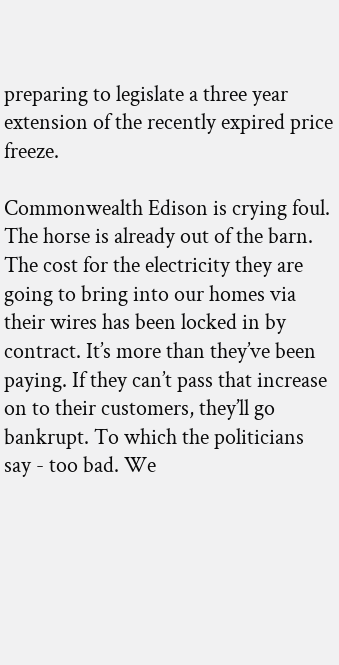preparing to legislate a three year extension of the recently expired price freeze.

Commonwealth Edison is crying foul. The horse is already out of the barn. The cost for the electricity they are going to bring into our homes via their wires has been locked in by contract. It’s more than they’ve been paying. If they can’t pass that increase on to their customers, they’ll go bankrupt. To which the politicians say - too bad. We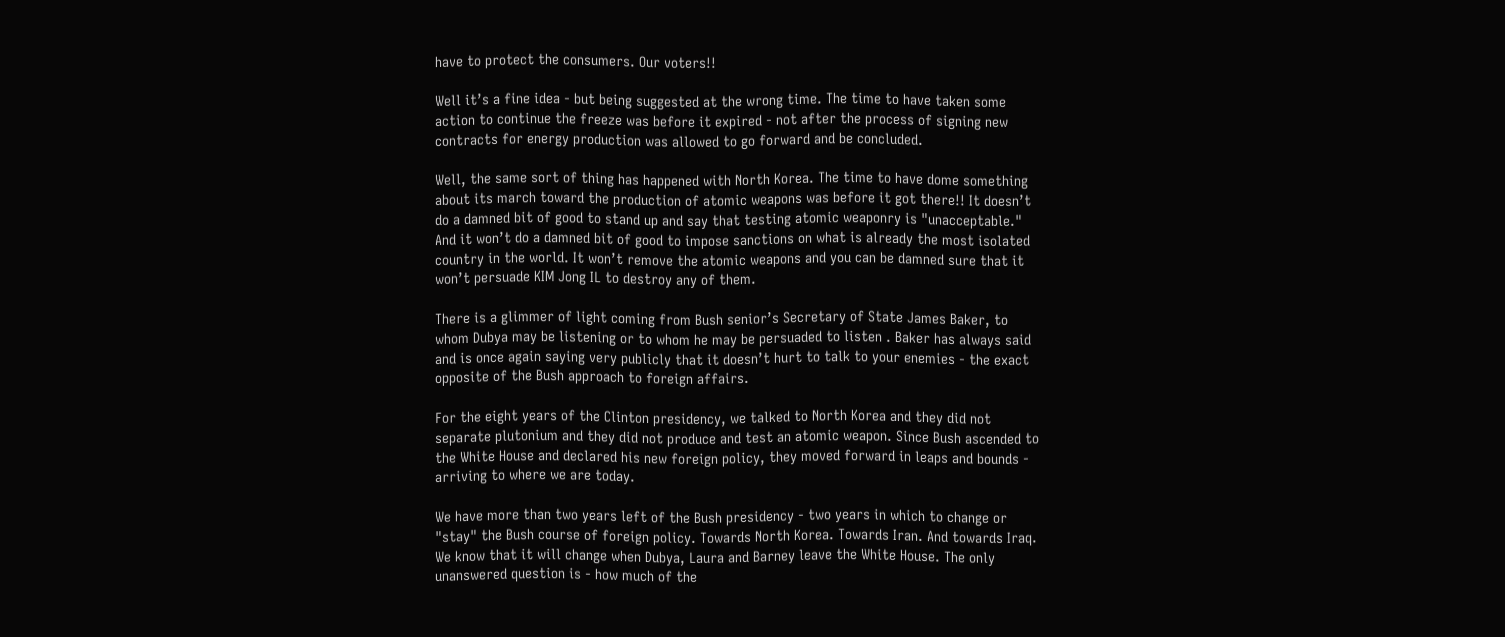have to protect the consumers. Our voters!!

Well it’s a fine idea - but being suggested at the wrong time. The time to have taken some action to continue the freeze was before it expired - not after the process of signing new contracts for energy production was allowed to go forward and be concluded.

Well, the same sort of thing has happened with North Korea. The time to have dome something about its march toward the production of atomic weapons was before it got there!! It doesn’t do a damned bit of good to stand up and say that testing atomic weaponry is "unacceptable." And it won’t do a damned bit of good to impose sanctions on what is already the most isolated country in the world. It won’t remove the atomic weapons and you can be damned sure that it won’t persuade KIM Jong IL to destroy any of them.

There is a glimmer of light coming from Bush senior’s Secretary of State James Baker, to whom Dubya may be listening or to whom he may be persuaded to listen . Baker has always said and is once again saying very publicly that it doesn’t hurt to talk to your enemies - the exact opposite of the Bush approach to foreign affairs.

For the eight years of the Clinton presidency, we talked to North Korea and they did not separate plutonium and they did not produce and test an atomic weapon. Since Bush ascended to the White House and declared his new foreign policy, they moved forward in leaps and bounds - arriving to where we are today.

We have more than two years left of the Bush presidency - two years in which to change or "stay" the Bush course of foreign policy. Towards North Korea. Towards Iran. And towards Iraq. We know that it will change when Dubya, Laura and Barney leave the White House. The only unanswered question is - how much of the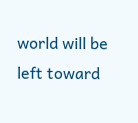world will be left toward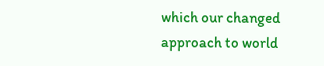which our changed approach to world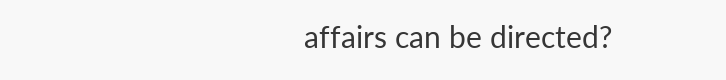affairs can be directed?